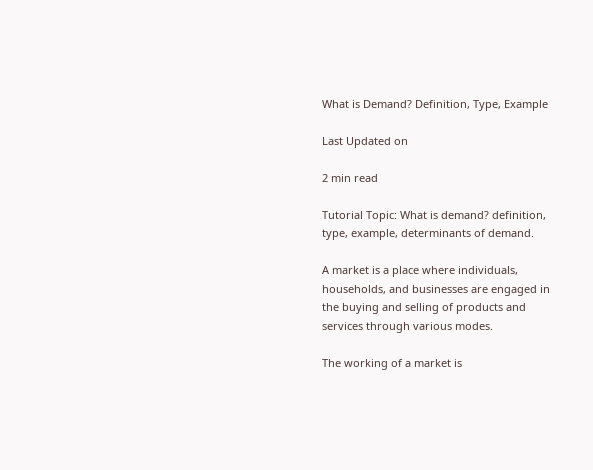What is Demand? Definition, Type, Example

Last Updated on

2 min read

Tutorial Topic: What is demand? definition, type, example, determinants of demand.

A market is a place where individuals, households, and businesses are engaged in the buying and selling of products and services through various modes.

The working of a market is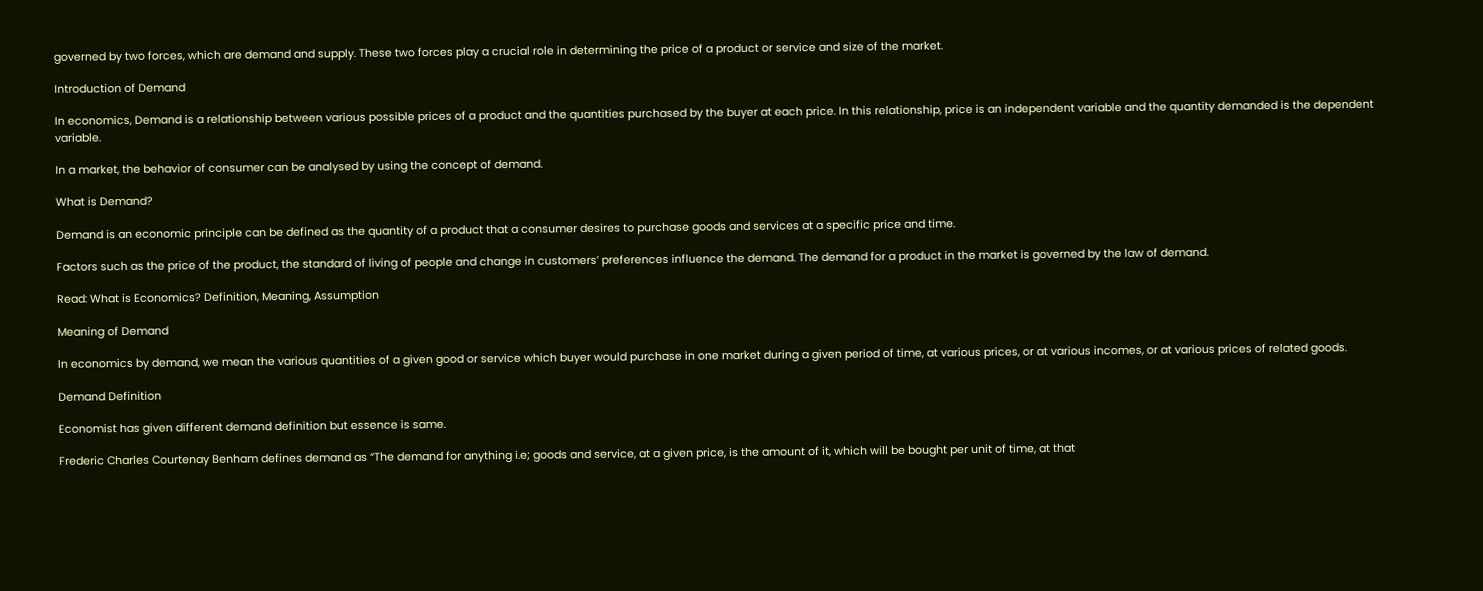governed by two forces, which are demand and supply. These two forces play a crucial role in determining the price of a product or service and size of the market.

Introduction of Demand

In economics, Demand is a relationship between various possible prices of a product and the quantities purchased by the buyer at each price. In this relationship, price is an independent variable and the quantity demanded is the dependent variable.

In a market, the behavior of consumer can be analysed by using the concept of demand.

What is Demand?

Demand is an economic principle can be defined as the quantity of a product that a consumer desires to purchase goods and services at a specific price and time.

Factors such as the price of the product, the standard of living of people and change in customers’ preferences influence the demand. The demand for a product in the market is governed by the law of demand.

Read: What is Economics? Definition, Meaning, Assumption

Meaning of Demand

In economics by demand, we mean the various quantities of a given good or service which buyer would purchase in one market during a given period of time, at various prices, or at various incomes, or at various prices of related goods.

Demand Definition

Economist has given different demand definition but essence is same.

Frederic Charles Courtenay Benham defines demand as “The demand for anything i.e; goods and service, at a given price, is the amount of it, which will be bought per unit of time, at that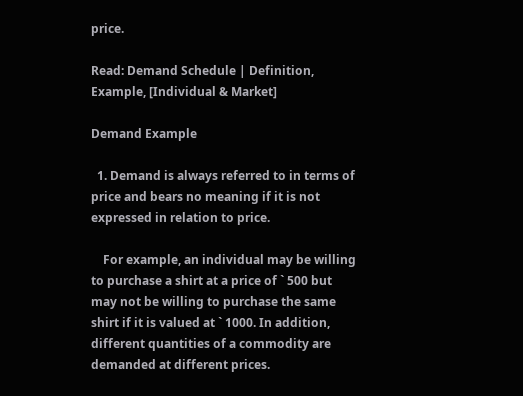price.

Read: Demand Schedule | Definition, Example, [Individual & Market]

Demand Example

  1. Demand is always referred to in terms of price and bears no meaning if it is not expressed in relation to price.

    For example, an individual may be willing to purchase a shirt at a price of ` 500 but may not be willing to purchase the same shirt if it is valued at ` 1000. In addition, different quantities of a commodity are demanded at different prices.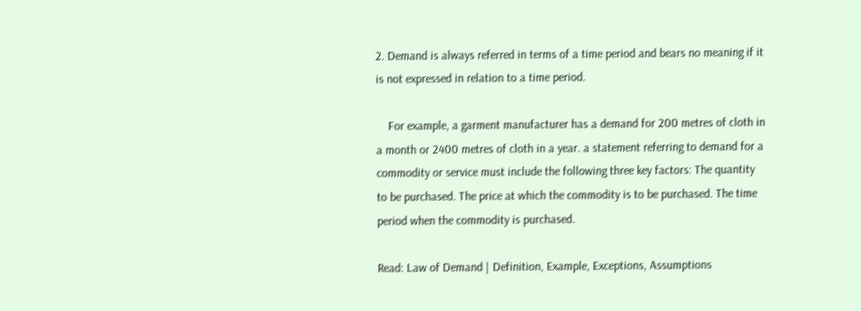2. Demand is always referred in terms of a time period and bears no meaning if it is not expressed in relation to a time period.

    For example, a garment manufacturer has a demand for 200 metres of cloth in a month or 2400 metres of cloth in a year. a statement referring to demand for a commodity or service must include the following three key factors: The quantity to be purchased. The price at which the commodity is to be purchased. The time period when the commodity is purchased.

Read: Law of Demand | Definition, Example, Exceptions, Assumptions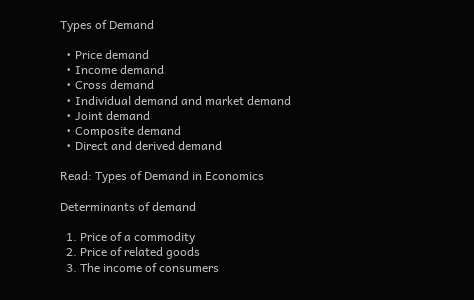Types of Demand

  • Price demand
  • Income demand
  • Cross demand
  • Individual demand and market demand
  • Joint demand
  • Composite demand
  • Direct and derived demand

Read: Types of Demand in Economics

Determinants of demand

  1. Price of a commodity
  2. Price of related goods
  3. The income of consumers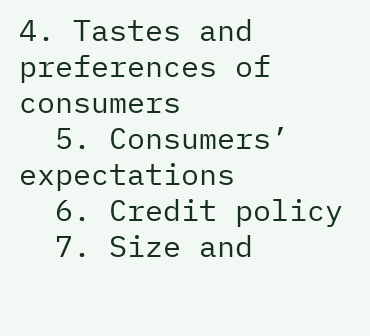4. Tastes and preferences of consumers
  5. Consumers’ expectations
  6. Credit policy
  7. Size and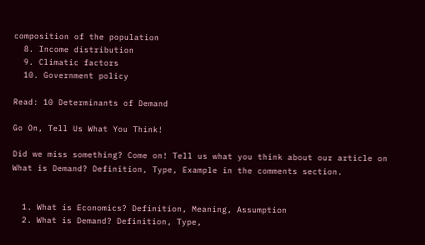composition of the population
  8. Income distribution
  9. Climatic factors
  10. Government policy

Read: 10 Determinants of Demand

Go On, Tell Us What You Think!

Did we miss something? Come on! Tell us what you think about our article on What is Demand? Definition, Type, Example in the comments section.


  1. What is Economics? Definition, Meaning, Assumption
  2. What is Demand? Definition, Type,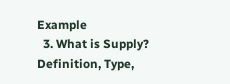Example
  3. What is Supply? Definition, Type,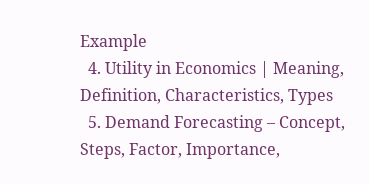Example
  4. Utility in Economics | Meaning, Definition, Characteristics, Types
  5. Demand Forecasting – Concept, Steps, Factor, Importance,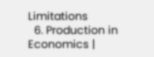Limitations
  6. Production in Economics |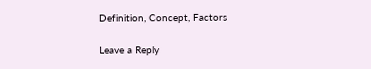Definition, Concept, Factors

Leave a Reply